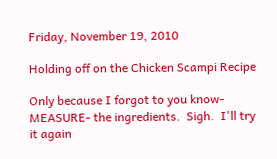Friday, November 19, 2010

Holding off on the Chicken Scampi Recipe

Only because I forgot to you know-  MEASURE- the ingredients.  Sigh.  I'll try it again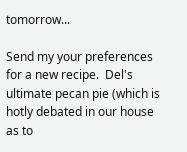tomorrow...

Send my your preferences for a new recipe.  Del's ultimate pecan pie (which is hotly debated in our house as to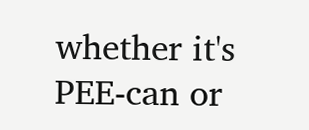whether it's PEE-can or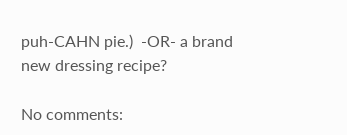puh-CAHN pie.)  -OR- a brand new dressing recipe?

No comments: